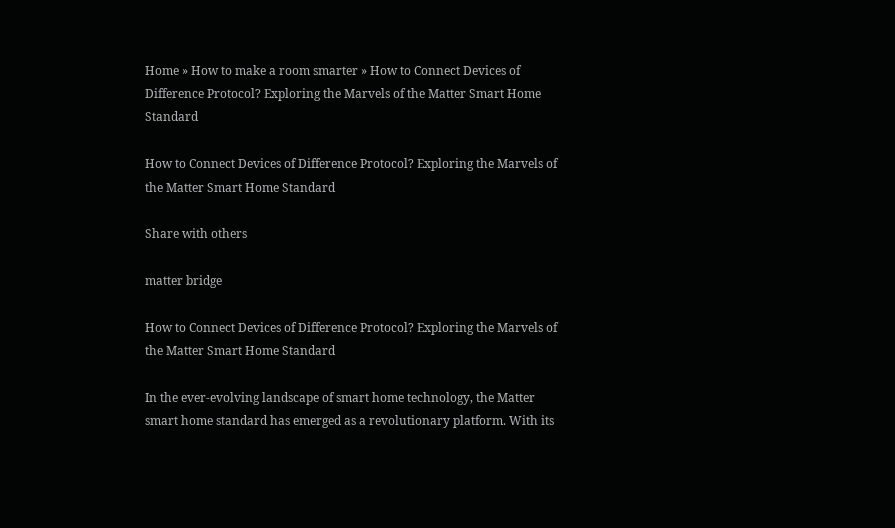Home » How to make a room smarter » How to Connect Devices of Difference Protocol? Exploring the Marvels of the Matter Smart Home Standard

How to Connect Devices of Difference Protocol? Exploring the Marvels of the Matter Smart Home Standard

Share with others

matter bridge

How to Connect Devices of Difference Protocol? Exploring the Marvels of the Matter Smart Home Standard

In the ever-evolving landscape of smart home technology, the Matter smart home standard has emerged as a revolutionary platform. With its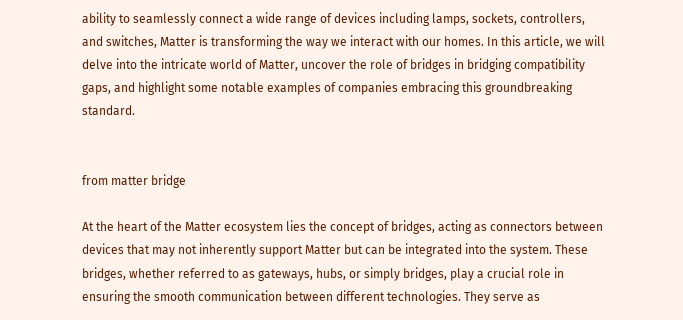ability to seamlessly connect a wide range of devices including lamps, sockets, controllers, and switches, Matter is transforming the way we interact with our homes. In this article, we will delve into the intricate world of Matter, uncover the role of bridges in bridging compatibility gaps, and highlight some notable examples of companies embracing this groundbreaking standard.


from matter bridge

At the heart of the Matter ecosystem lies the concept of bridges, acting as connectors between devices that may not inherently support Matter but can be integrated into the system. These bridges, whether referred to as gateways, hubs, or simply bridges, play a crucial role in ensuring the smooth communication between different technologies. They serve as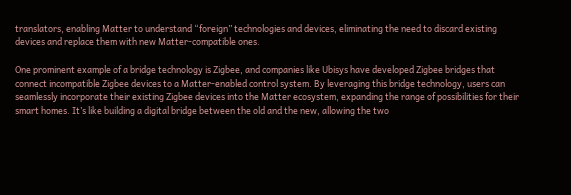translators, enabling Matter to understand “foreign” technologies and devices, eliminating the need to discard existing devices and replace them with new Matter-compatible ones.

One prominent example of a bridge technology is Zigbee, and companies like Ubisys have developed Zigbee bridges that connect incompatible Zigbee devices to a Matter-enabled control system. By leveraging this bridge technology, users can seamlessly incorporate their existing Zigbee devices into the Matter ecosystem, expanding the range of possibilities for their smart homes. It’s like building a digital bridge between the old and the new, allowing the two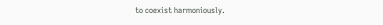to coexist harmoniously.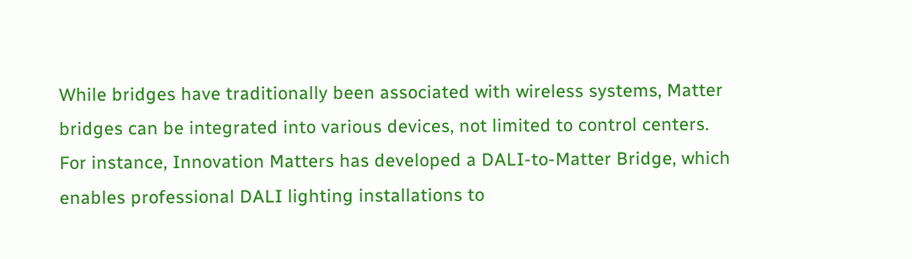While bridges have traditionally been associated with wireless systems, Matter bridges can be integrated into various devices, not limited to control centers. For instance, Innovation Matters has developed a DALI-to-Matter Bridge, which enables professional DALI lighting installations to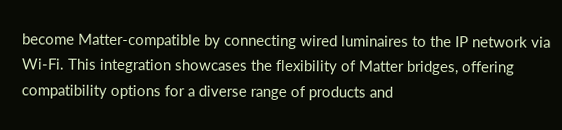become Matter-compatible by connecting wired luminaires to the IP network via Wi-Fi. This integration showcases the flexibility of Matter bridges, offering compatibility options for a diverse range of products and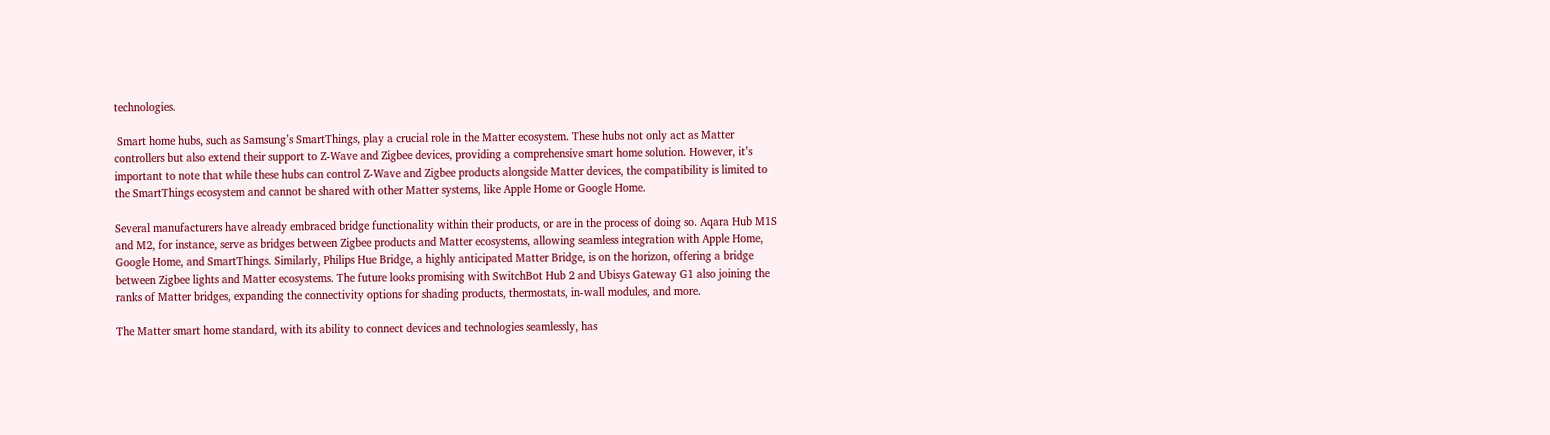technologies.

 Smart home hubs, such as Samsung’s SmartThings, play a crucial role in the Matter ecosystem. These hubs not only act as Matter controllers but also extend their support to Z-Wave and Zigbee devices, providing a comprehensive smart home solution. However, it’s important to note that while these hubs can control Z-Wave and Zigbee products alongside Matter devices, the compatibility is limited to the SmartThings ecosystem and cannot be shared with other Matter systems, like Apple Home or Google Home.

Several manufacturers have already embraced bridge functionality within their products, or are in the process of doing so. Aqara Hub M1S and M2, for instance, serve as bridges between Zigbee products and Matter ecosystems, allowing seamless integration with Apple Home, Google Home, and SmartThings. Similarly, Philips Hue Bridge, a highly anticipated Matter Bridge, is on the horizon, offering a bridge between Zigbee lights and Matter ecosystems. The future looks promising with SwitchBot Hub 2 and Ubisys Gateway G1 also joining the ranks of Matter bridges, expanding the connectivity options for shading products, thermostats, in-wall modules, and more.

The Matter smart home standard, with its ability to connect devices and technologies seamlessly, has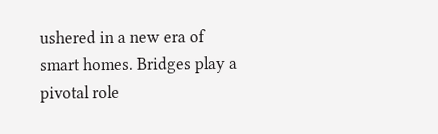ushered in a new era of smart homes. Bridges play a pivotal role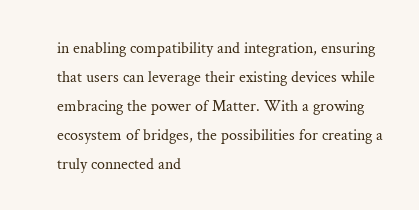in enabling compatibility and integration, ensuring that users can leverage their existing devices while embracing the power of Matter. With a growing ecosystem of bridges, the possibilities for creating a truly connected and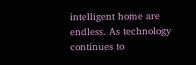intelligent home are endless. As technology continues to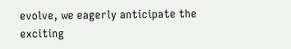evolve, we eagerly anticipate the exciting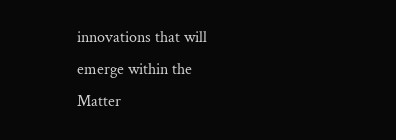innovations that will emerge within the Matter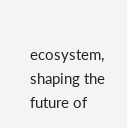ecosystem, shaping the future of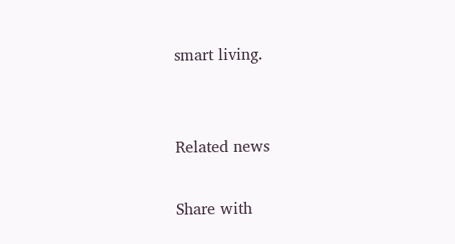smart living.


Related news

Share with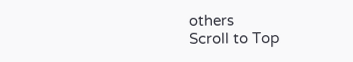others
Scroll to Top